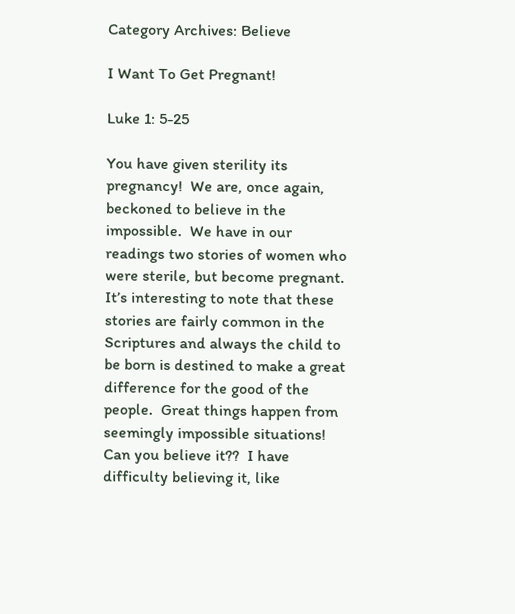Category Archives: Believe

I Want To Get Pregnant!

Luke 1: 5-25

You have given sterility its pregnancy!  We are, once again, beckoned to believe in the impossible.  We have in our readings two stories of women who were sterile, but become pregnant.  It’s interesting to note that these stories are fairly common in the Scriptures and always the child to be born is destined to make a great difference for the good of the people.  Great things happen from seemingly impossible situations!  Can you believe it??  I have difficulty believing it, like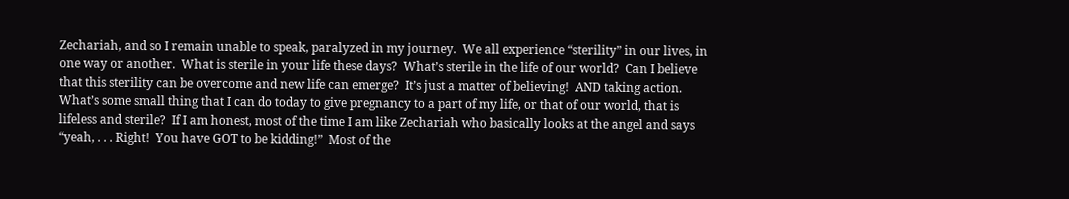Zechariah, and so I remain unable to speak, paralyzed in my journey.  We all experience “sterility” in our lives, in one way or another.  What is sterile in your life these days?  What’s sterile in the life of our world?  Can I believe that this sterility can be overcome and new life can emerge?  It’s just a matter of believing!  AND taking action.  What’s some small thing that I can do today to give pregnancy to a part of my life, or that of our world, that is lifeless and sterile?  If I am honest, most of the time I am like Zechariah who basically looks at the angel and says “yeah, . . . Right!  You have GOT to be kidding!”  Most of the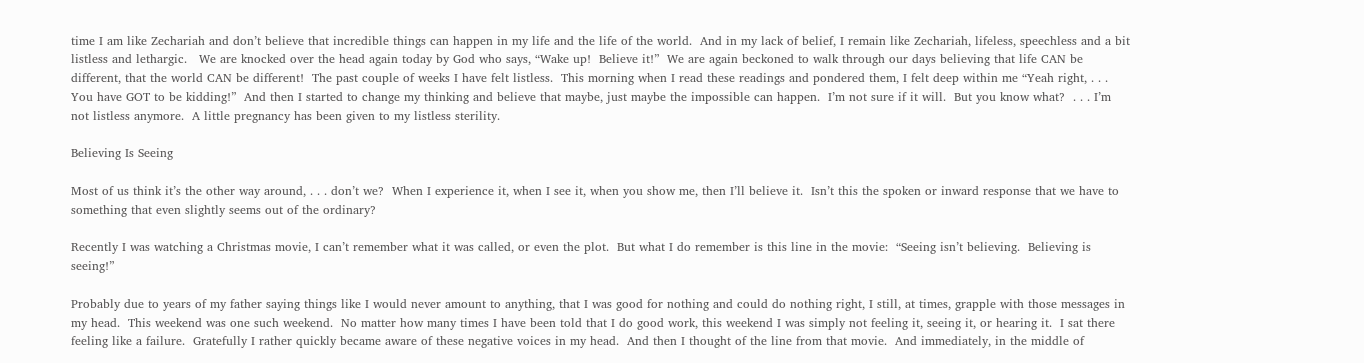time I am like Zechariah and don’t believe that incredible things can happen in my life and the life of the world.  And in my lack of belief, I remain like Zechariah, lifeless, speechless and a bit listless and lethargic.   We are knocked over the head again today by God who says, “Wake up!  Believe it!”  We are again beckoned to walk through our days believing that life CAN be different, that the world CAN be different!  The past couple of weeks I have felt listless.  This morning when I read these readings and pondered them, I felt deep within me “Yeah right, . . . You have GOT to be kidding!”  And then I started to change my thinking and believe that maybe, just maybe the impossible can happen.  I’m not sure if it will.  But you know what?  . . . I’m not listless anymore.  A little pregnancy has been given to my listless sterility.

Believing Is Seeing

Most of us think it’s the other way around, . . . don’t we?  When I experience it, when I see it, when you show me, then I’ll believe it.  Isn’t this the spoken or inward response that we have to something that even slightly seems out of the ordinary?

Recently I was watching a Christmas movie, I can’t remember what it was called, or even the plot.  But what I do remember is this line in the movie:  “Seeing isn’t believing.  Believing is seeing!”

Probably due to years of my father saying things like I would never amount to anything, that I was good for nothing and could do nothing right, I still, at times, grapple with those messages in my head.  This weekend was one such weekend.  No matter how many times I have been told that I do good work, this weekend I was simply not feeling it, seeing it, or hearing it.  I sat there feeling like a failure.  Gratefully I rather quickly became aware of these negative voices in my head.  And then I thought of the line from that movie.  And immediately, in the middle of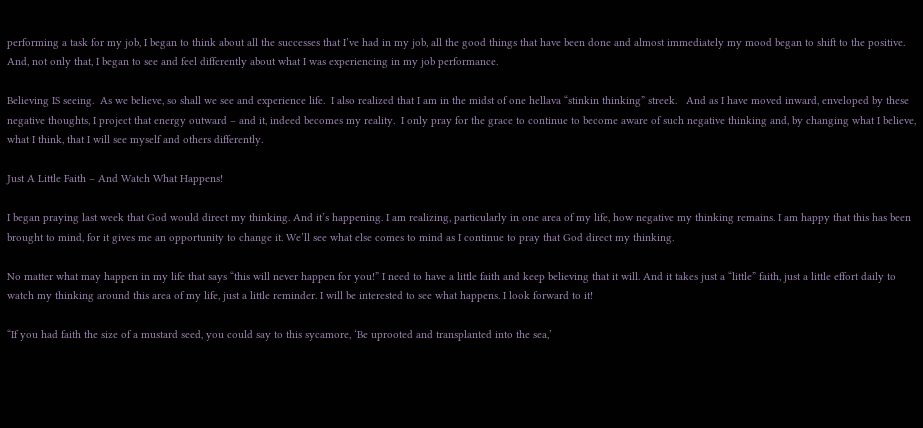performing a task for my job, I began to think about all the successes that I’ve had in my job, all the good things that have been done and almost immediately my mood began to shift to the positive.  And, not only that, I began to see and feel differently about what I was experiencing in my job performance.

Believing IS seeing.  As we believe, so shall we see and experience life.  I also realized that I am in the midst of one hellava “stinkin thinking” streek.   And as I have moved inward, enveloped by these negative thoughts, I project that energy outward – and it, indeed becomes my reality.  I only pray for the grace to continue to become aware of such negative thinking and, by changing what I believe, what I think, that I will see myself and others differently.

Just A Little Faith – And Watch What Happens!

I began praying last week that God would direct my thinking. And it’s happening. I am realizing, particularly in one area of my life, how negative my thinking remains. I am happy that this has been brought to mind, for it gives me an opportunity to change it. We’ll see what else comes to mind as I continue to pray that God direct my thinking.

No matter what may happen in my life that says “this will never happen for you!” I need to have a little faith and keep believing that it will. And it takes just a “little” faith, just a little effort daily to watch my thinking around this area of my life, just a little reminder. I will be interested to see what happens. I look forward to it!

“If you had faith the size of a mustard seed, you could say to this sycamore, ‘Be uprooted and transplanted into the sea,’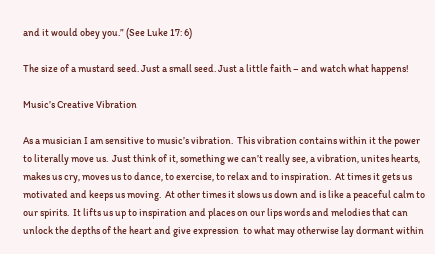and it would obey you.” (See Luke 17: 6)

The size of a mustard seed. Just a small seed. Just a little faith – and watch what happens!

Music’s Creative Vibration

As a musician I am sensitive to music’s vibration.  This vibration contains within it the power to literally move us.  Just think of it, something we can’t really see, a vibration, unites hearts, makes us cry, moves us to dance, to exercise, to relax and to inspiration.  At times it gets us motivated and keeps us moving.  At other times it slows us down and is like a peaceful calm to our spirits.  It lifts us up to inspiration and places on our lips words and melodies that can unlock the depths of the heart and give expression  to what may otherwise lay dormant within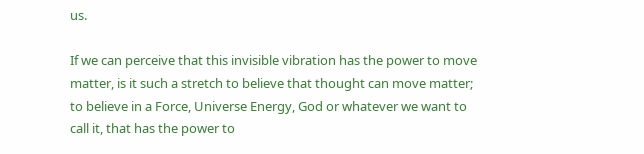us.

If we can perceive that this invisible vibration has the power to move matter, is it such a stretch to believe that thought can move matter; to believe in a Force, Universe Energy, God or whatever we want to call it, that has the power to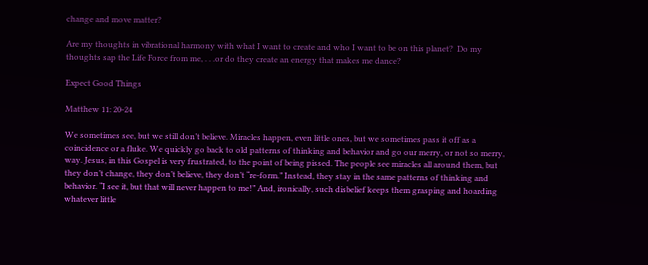change and move matter?

Are my thoughts in vibrational harmony with what I want to create and who I want to be on this planet?  Do my thoughts sap the Life Force from me, . . .or do they create an energy that makes me dance?

Expect Good Things

Matthew 11: 20-24

We sometimes see, but we still don’t believe. Miracles happen, even little ones, but we sometimes pass it off as a coincidence or a fluke. We quickly go back to old patterns of thinking and behavior and go our merry, or not so merry, way. Jesus, in this Gospel is very frustrated, to the point of being pissed. The people see miracles all around them, but they don’t change, they don’t believe, they don’t “re-form.” Instead, they stay in the same patterns of thinking and behavior. “I see it, but that will never happen to me!” And, ironically, such disbelief keeps them grasping and hoarding whatever little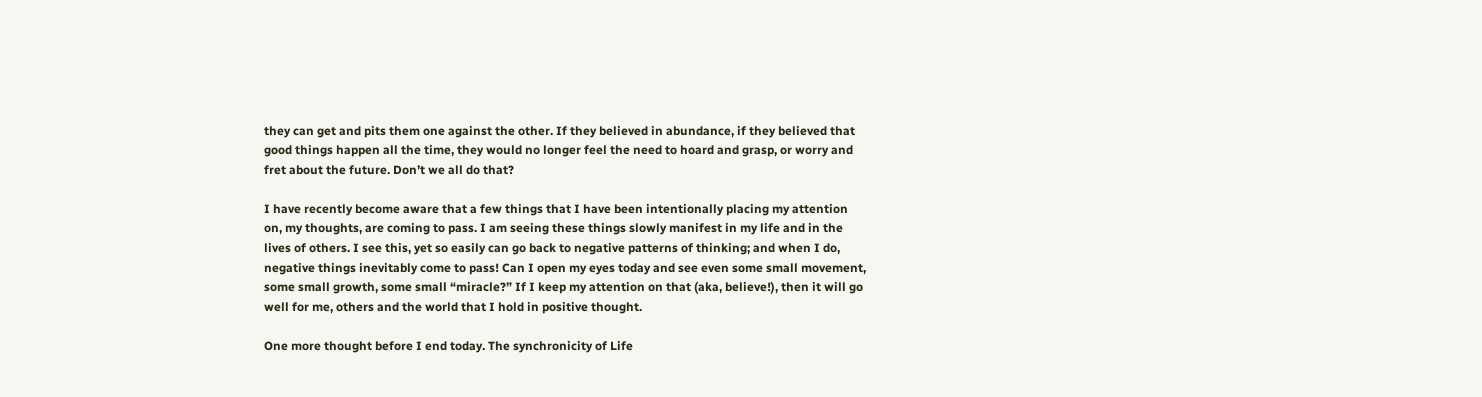they can get and pits them one against the other. If they believed in abundance, if they believed that good things happen all the time, they would no longer feel the need to hoard and grasp, or worry and fret about the future. Don’t we all do that?

I have recently become aware that a few things that I have been intentionally placing my attention on, my thoughts, are coming to pass. I am seeing these things slowly manifest in my life and in the lives of others. I see this, yet so easily can go back to negative patterns of thinking; and when I do, negative things inevitably come to pass! Can I open my eyes today and see even some small movement, some small growth, some small “miracle?” If I keep my attention on that (aka, believe!), then it will go well for me, others and the world that I hold in positive thought.

One more thought before I end today. The synchronicity of Life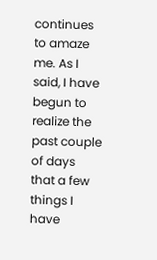continues to amaze me. As I said, I have begun to realize the past couple of days that a few things I have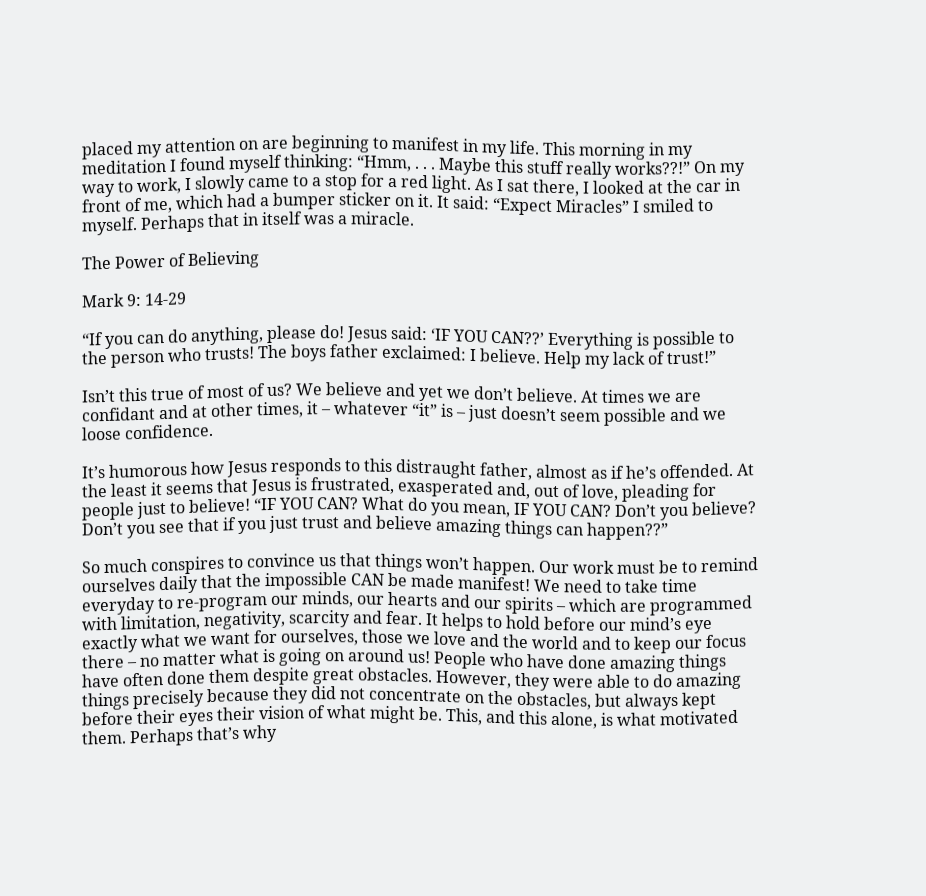placed my attention on are beginning to manifest in my life. This morning in my meditation I found myself thinking: “Hmm, . . . Maybe this stuff really works??!” On my way to work, I slowly came to a stop for a red light. As I sat there, I looked at the car in front of me, which had a bumper sticker on it. It said: “Expect Miracles” I smiled to myself. Perhaps that in itself was a miracle.

The Power of Believing

Mark 9: 14-29

“If you can do anything, please do! Jesus said: ‘IF YOU CAN??’ Everything is possible to the person who trusts! The boys father exclaimed: I believe. Help my lack of trust!”

Isn’t this true of most of us? We believe and yet we don’t believe. At times we are confidant and at other times, it – whatever “it” is – just doesn’t seem possible and we loose confidence.

It’s humorous how Jesus responds to this distraught father, almost as if he’s offended. At the least it seems that Jesus is frustrated, exasperated and, out of love, pleading for people just to believe! “IF YOU CAN? What do you mean, IF YOU CAN? Don’t you believe? Don’t you see that if you just trust and believe amazing things can happen??”

So much conspires to convince us that things won’t happen. Our work must be to remind ourselves daily that the impossible CAN be made manifest! We need to take time everyday to re-program our minds, our hearts and our spirits – which are programmed with limitation, negativity, scarcity and fear. It helps to hold before our mind’s eye exactly what we want for ourselves, those we love and the world and to keep our focus there – no matter what is going on around us! People who have done amazing things have often done them despite great obstacles. However, they were able to do amazing things precisely because they did not concentrate on the obstacles, but always kept before their eyes their vision of what might be. This, and this alone, is what motivated them. Perhaps that’s why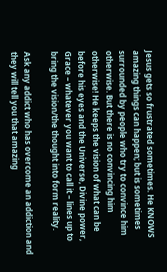Jesus gets so frustrated sometimes. He KNOWS amazing things can happen; but is sometimes surrounded by people who try to convince him otherwise. But there is no convincing him otherwise! He keeps the vision of what can be before his eyes and the Universe, Divine power, Grace – whatever you want to call it – lines up to bring the vision/the thought into form reality.

Ask any addict who has overcome an addiction and they will tell you that amazing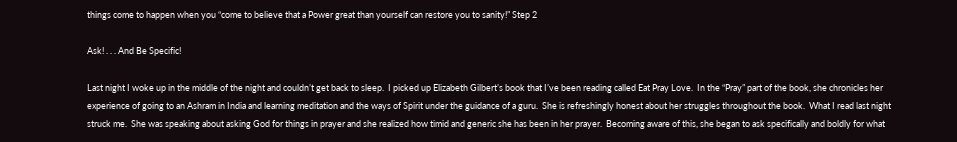things come to happen when you “come to believe that a Power great than yourself can restore you to sanity!” Step 2

Ask! . . . And Be Specific!

Last night I woke up in the middle of the night and couldn’t get back to sleep.  I picked up Elizabeth Gilbert’s book that I’ve been reading called Eat Pray Love.  In the “Pray” part of the book, she chronicles her experience of going to an Ashram in India and learning meditation and the ways of Spirit under the guidance of a guru.  She is refreshingly honest about her struggles throughout the book.  What I read last night struck me.  She was speaking about asking God for things in prayer and she realized how timid and generic she has been in her prayer.  Becoming aware of this, she began to ask specifically and boldly for what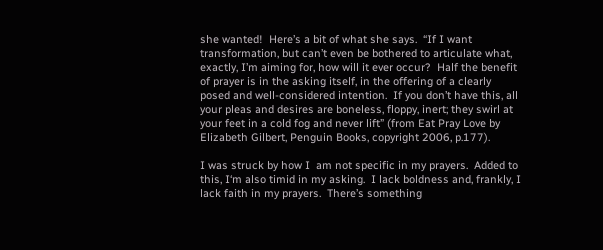she wanted!  Here’s a bit of what she says.  “If I want transformation, but can’t even be bothered to articulate what, exactly, I’m aiming for, how will it ever occur?  Half the benefit of prayer is in the asking itself, in the offering of a clearly posed and well-considered intention.  If you don’t have this, all your pleas and desires are boneless, floppy, inert; they swirl at your feet in a cold fog and never lift” (from Eat Pray Love by Elizabeth Gilbert, Penguin Books, copyright 2006, p.177).

I was struck by how I  am not specific in my prayers.  Added to this, I‘m also timid in my asking.  I lack boldness and, frankly, I lack faith in my prayers.  There’s something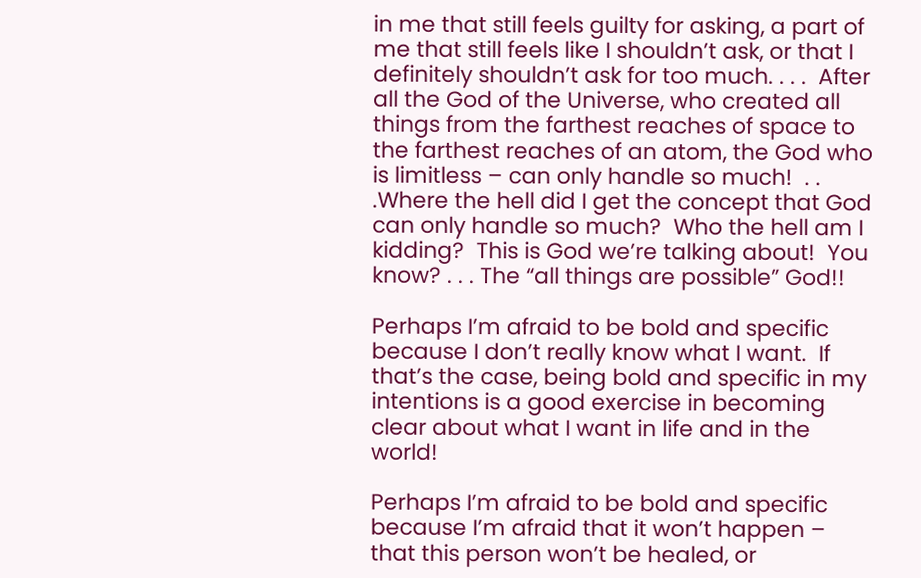in me that still feels guilty for asking, a part of me that still feels like I shouldn’t ask, or that I definitely shouldn’t ask for too much. . . .  After all the God of the Universe, who created all things from the farthest reaches of space to the farthest reaches of an atom, the God who is limitless – can only handle so much!  . . .Where the hell did I get the concept that God can only handle so much?  Who the hell am I kidding?  This is God we’re talking about!  You know? . . . The “all things are possible” God!!

Perhaps I’m afraid to be bold and specific because I don’t really know what I want.  If that’s the case, being bold and specific in my intentions is a good exercise in becoming clear about what I want in life and in the world!

Perhaps I’m afraid to be bold and specific because I’m afraid that it won’t happen – that this person won’t be healed, or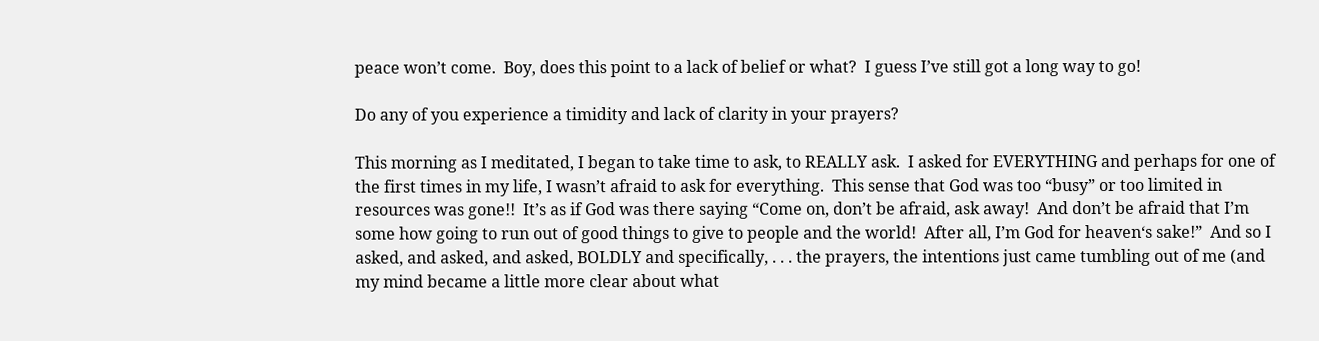peace won’t come.  Boy, does this point to a lack of belief or what?  I guess I’ve still got a long way to go!

Do any of you experience a timidity and lack of clarity in your prayers?

This morning as I meditated, I began to take time to ask, to REALLY ask.  I asked for EVERYTHING and perhaps for one of the first times in my life, I wasn’t afraid to ask for everything.  This sense that God was too “busy” or too limited in resources was gone!!  It’s as if God was there saying “Come on, don’t be afraid, ask away!  And don’t be afraid that I’m some how going to run out of good things to give to people and the world!  After all, I’m God for heaven‘s sake!”  And so I asked, and asked, and asked, BOLDLY and specifically, . . . the prayers, the intentions just came tumbling out of me (and my mind became a little more clear about what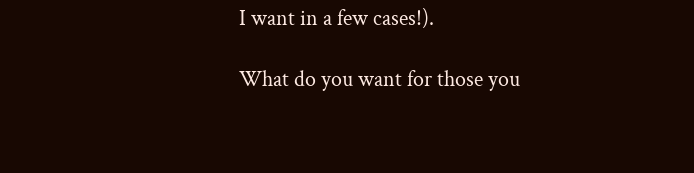I want in a few cases!).

What do you want for those you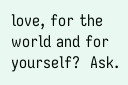love, for the world and for yourself?  Ask.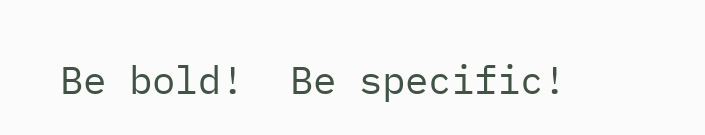Be bold!  Be specific!